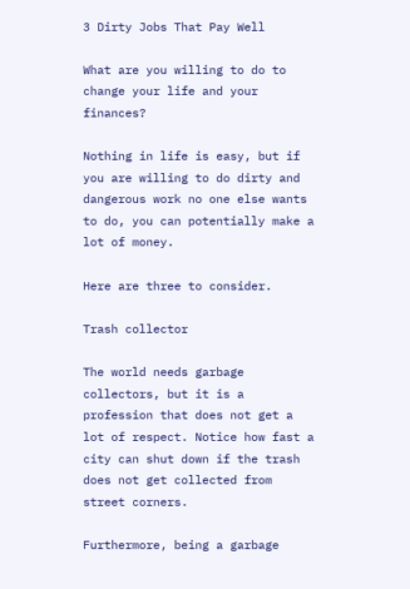3 Dirty Jobs That Pay Well

What are you willing to do to change your life and your finances?

Nothing in life is easy, but if you are willing to do dirty and dangerous work no one else wants to do, you can potentially make a lot of money.

Here are three to consider.

Trash collector

The world needs garbage collectors, but it is a profession that does not get a lot of respect. Notice how fast a city can shut down if the trash does not get collected from street corners.

Furthermore, being a garbage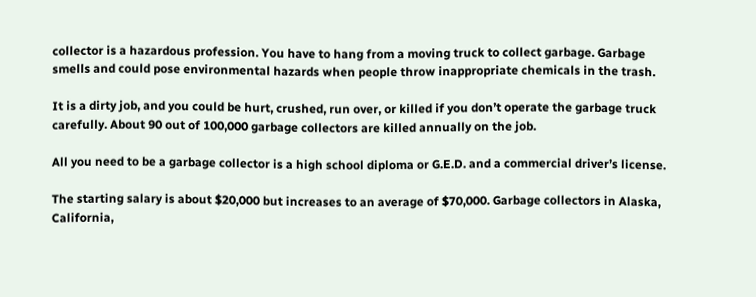collector is a hazardous profession. You have to hang from a moving truck to collect garbage. Garbage smells and could pose environmental hazards when people throw inappropriate chemicals in the trash.

It is a dirty job, and you could be hurt, crushed, run over, or killed if you don’t operate the garbage truck carefully. About 90 out of 100,000 garbage collectors are killed annually on the job.

All you need to be a garbage collector is a high school diploma or G.E.D. and a commercial driver’s license.

The starting salary is about $20,000 but increases to an average of $70,000. Garbage collectors in Alaska, California,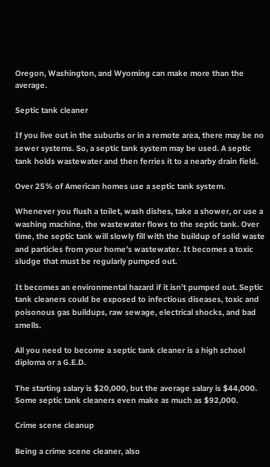Oregon, Washington, and Wyoming can make more than the average.

Septic tank cleaner

If you live out in the suburbs or in a remote area, there may be no sewer systems. So, a septic tank system may be used. A septic tank holds wastewater and then ferries it to a nearby drain field.

Over 25% of American homes use a septic tank system.

Whenever you flush a toilet, wash dishes, take a shower, or use a washing machine, the wastewater flows to the septic tank. Over time, the septic tank will slowly fill with the buildup of solid waste and particles from your home’s wastewater. It becomes a toxic sludge that must be regularly pumped out.

It becomes an environmental hazard if it isn’t pumped out. Septic tank cleaners could be exposed to infectious diseases, toxic and poisonous gas buildups, raw sewage, electrical shocks, and bad smells.

All you need to become a septic tank cleaner is a high school diploma or a G.E.D.

The starting salary is $20,000, but the average salary is $44,000. Some septic tank cleaners even make as much as $92,000.

Crime scene cleanup

Being a crime scene cleaner, also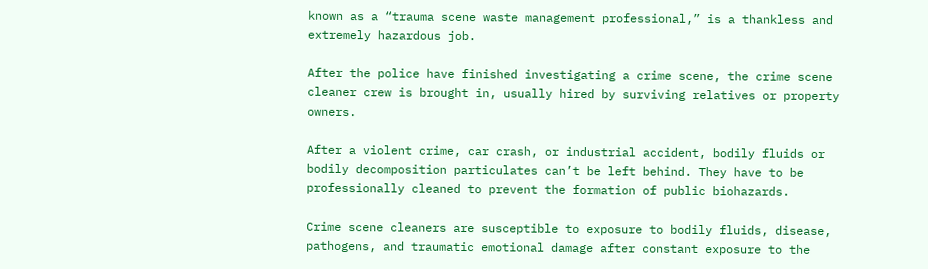known as a “trauma scene waste management professional,” is a thankless and extremely hazardous job.

After the police have finished investigating a crime scene, the crime scene cleaner crew is brought in, usually hired by surviving relatives or property owners.

After a violent crime, car crash, or industrial accident, bodily fluids or bodily decomposition particulates can’t be left behind. They have to be professionally cleaned to prevent the formation of public biohazards.

Crime scene cleaners are susceptible to exposure to bodily fluids, disease, pathogens, and traumatic emotional damage after constant exposure to the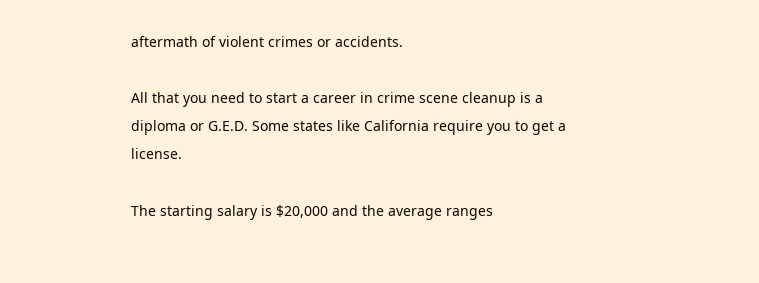aftermath of violent crimes or accidents.

All that you need to start a career in crime scene cleanup is a diploma or G.E.D. Some states like California require you to get a license.

The starting salary is $20,000 and the average ranges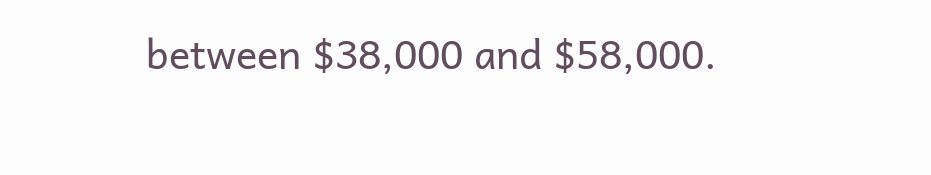between $38,000 and $58,000.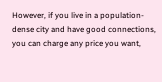However, if you live in a population-dense city and have good connections, you can charge any price you want,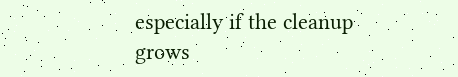especially if the cleanup grows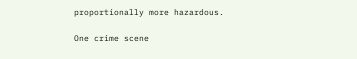proportionally more hazardous.

One crime scene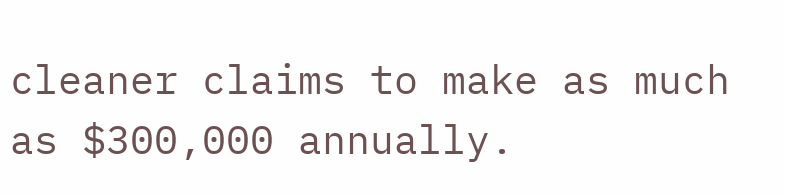cleaner claims to make as much as $300,000 annually.